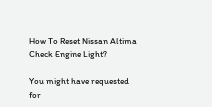How To Reset Nissan Altima Check Engine Light?

You might have requested for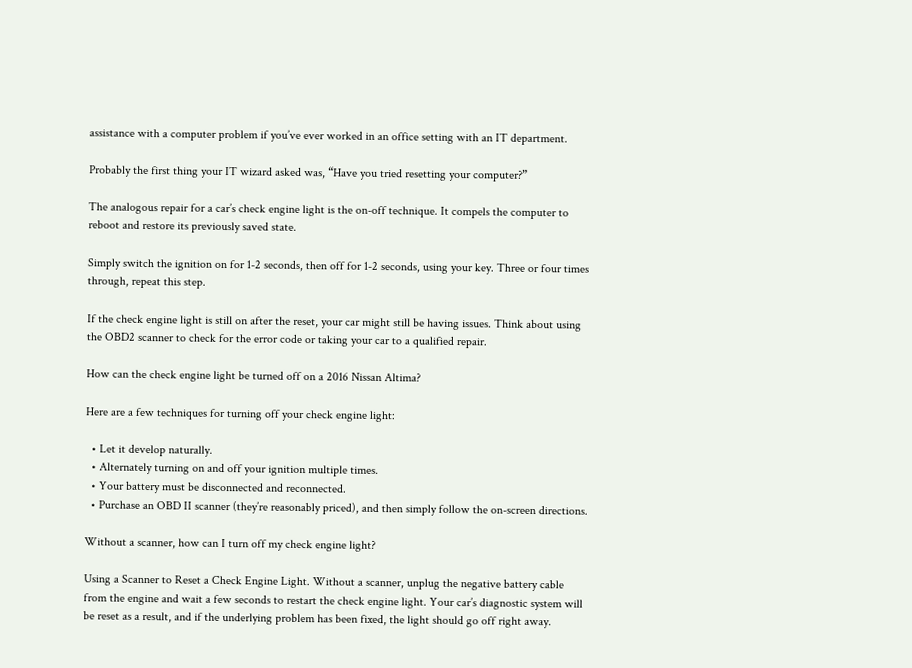assistance with a computer problem if you’ve ever worked in an office setting with an IT department.

Probably the first thing your IT wizard asked was, “Have you tried resetting your computer?”

The analogous repair for a car’s check engine light is the on-off technique. It compels the computer to reboot and restore its previously saved state.

Simply switch the ignition on for 1-2 seconds, then off for 1-2 seconds, using your key. Three or four times through, repeat this step.

If the check engine light is still on after the reset, your car might still be having issues. Think about using the OBD2 scanner to check for the error code or taking your car to a qualified repair.

How can the check engine light be turned off on a 2016 Nissan Altima?

Here are a few techniques for turning off your check engine light:

  • Let it develop naturally.
  • Alternately turning on and off your ignition multiple times.
  • Your battery must be disconnected and reconnected.
  • Purchase an OBD II scanner (they’re reasonably priced), and then simply follow the on-screen directions.

Without a scanner, how can I turn off my check engine light?

Using a Scanner to Reset a Check Engine Light. Without a scanner, unplug the negative battery cable from the engine and wait a few seconds to restart the check engine light. Your car’s diagnostic system will be reset as a result, and if the underlying problem has been fixed, the light should go off right away.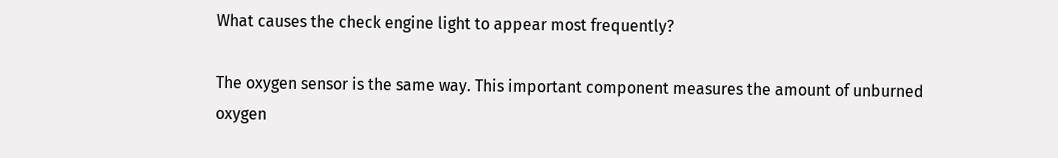What causes the check engine light to appear most frequently?

The oxygen sensor is the same way. This important component measures the amount of unburned oxygen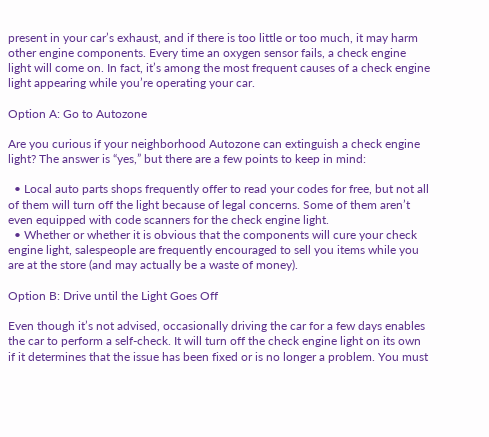present in your car’s exhaust, and if there is too little or too much, it may harm other engine components. Every time an oxygen sensor fails, a check engine light will come on. In fact, it’s among the most frequent causes of a check engine light appearing while you’re operating your car.

Option A: Go to Autozone

Are you curious if your neighborhood Autozone can extinguish a check engine light? The answer is “yes,” but there are a few points to keep in mind:

  • Local auto parts shops frequently offer to read your codes for free, but not all of them will turn off the light because of legal concerns. Some of them aren’t even equipped with code scanners for the check engine light.
  • Whether or whether it is obvious that the components will cure your check engine light, salespeople are frequently encouraged to sell you items while you are at the store (and may actually be a waste of money).

Option B: Drive until the Light Goes Off

Even though it’s not advised, occasionally driving the car for a few days enables the car to perform a self-check. It will turn off the check engine light on its own if it determines that the issue has been fixed or is no longer a problem. You must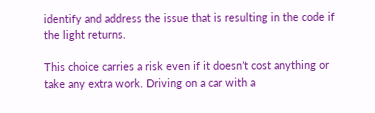identify and address the issue that is resulting in the code if the light returns.

This choice carries a risk even if it doesn’t cost anything or take any extra work. Driving on a car with a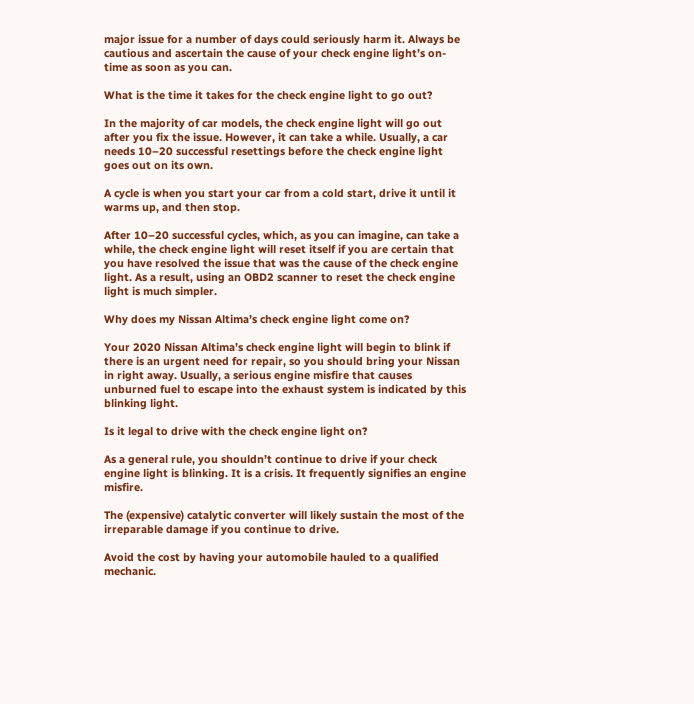major issue for a number of days could seriously harm it. Always be cautious and ascertain the cause of your check engine light’s on-time as soon as you can.

What is the time it takes for the check engine light to go out?

In the majority of car models, the check engine light will go out after you fix the issue. However, it can take a while. Usually, a car needs 10–20 successful resettings before the check engine light goes out on its own.

A cycle is when you start your car from a cold start, drive it until it warms up, and then stop.

After 10–20 successful cycles, which, as you can imagine, can take a while, the check engine light will reset itself if you are certain that you have resolved the issue that was the cause of the check engine light. As a result, using an OBD2 scanner to reset the check engine light is much simpler.

Why does my Nissan Altima’s check engine light come on?

Your 2020 Nissan Altima’s check engine light will begin to blink if there is an urgent need for repair, so you should bring your Nissan in right away. Usually, a serious engine misfire that causes unburned fuel to escape into the exhaust system is indicated by this blinking light.

Is it legal to drive with the check engine light on?

As a general rule, you shouldn’t continue to drive if your check engine light is blinking. It is a crisis. It frequently signifies an engine misfire.

The (expensive) catalytic converter will likely sustain the most of the irreparable damage if you continue to drive.

Avoid the cost by having your automobile hauled to a qualified mechanic.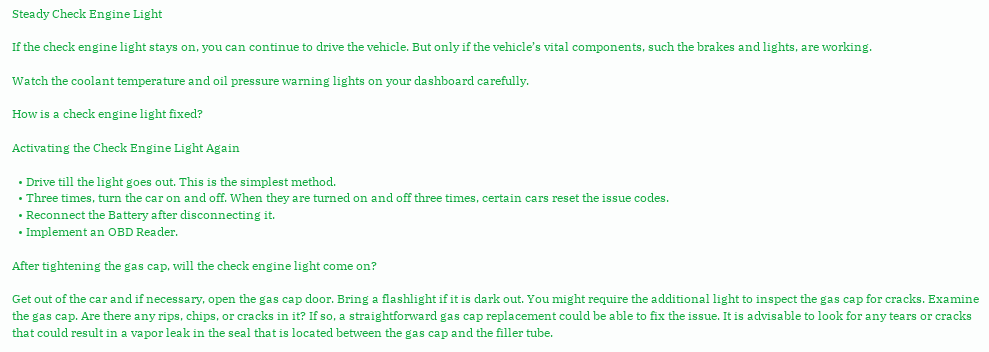Steady Check Engine Light

If the check engine light stays on, you can continue to drive the vehicle. But only if the vehicle’s vital components, such the brakes and lights, are working.

Watch the coolant temperature and oil pressure warning lights on your dashboard carefully.

How is a check engine light fixed?

Activating the Check Engine Light Again

  • Drive till the light goes out. This is the simplest method.
  • Three times, turn the car on and off. When they are turned on and off three times, certain cars reset the issue codes.
  • Reconnect the Battery after disconnecting it.
  • Implement an OBD Reader.

After tightening the gas cap, will the check engine light come on?

Get out of the car and if necessary, open the gas cap door. Bring a flashlight if it is dark out. You might require the additional light to inspect the gas cap for cracks. Examine the gas cap. Are there any rips, chips, or cracks in it? If so, a straightforward gas cap replacement could be able to fix the issue. It is advisable to look for any tears or cracks that could result in a vapor leak in the seal that is located between the gas cap and the filler tube.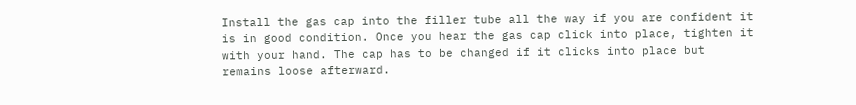Install the gas cap into the filler tube all the way if you are confident it is in good condition. Once you hear the gas cap click into place, tighten it with your hand. The cap has to be changed if it clicks into place but remains loose afterward.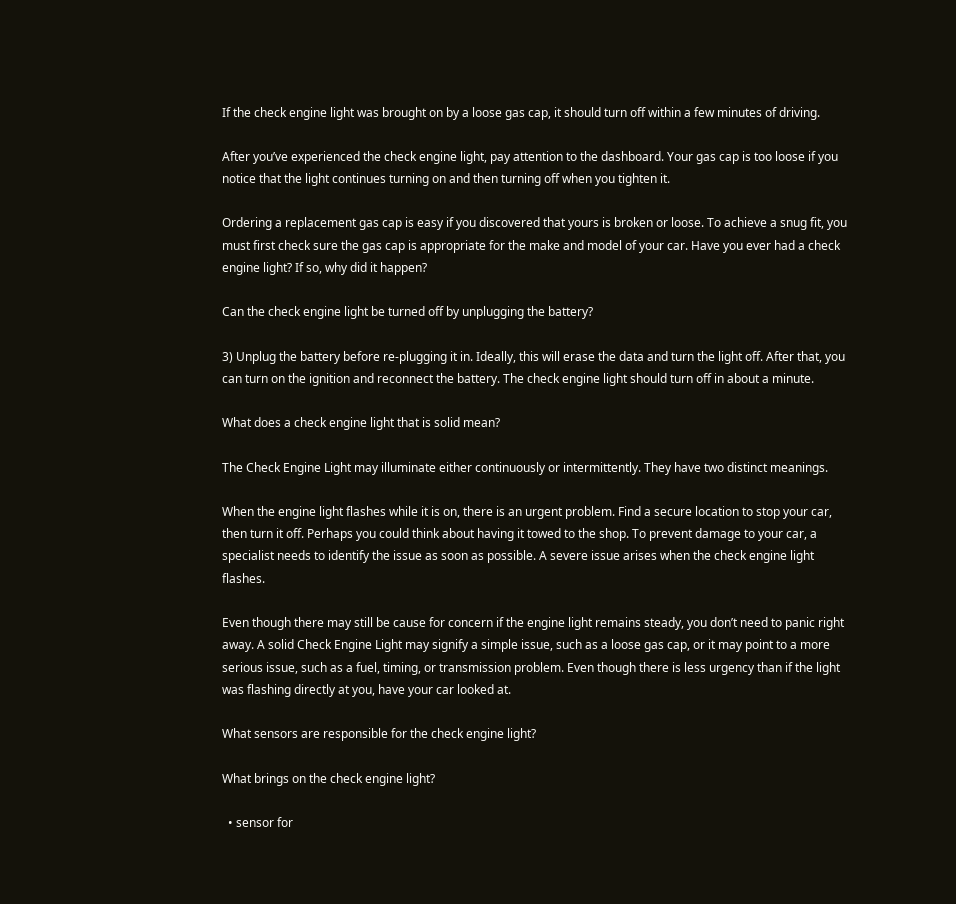If the check engine light was brought on by a loose gas cap, it should turn off within a few minutes of driving.

After you’ve experienced the check engine light, pay attention to the dashboard. Your gas cap is too loose if you notice that the light continues turning on and then turning off when you tighten it.

Ordering a replacement gas cap is easy if you discovered that yours is broken or loose. To achieve a snug fit, you must first check sure the gas cap is appropriate for the make and model of your car. Have you ever had a check engine light? If so, why did it happen?

Can the check engine light be turned off by unplugging the battery?

3) Unplug the battery before re-plugging it in. Ideally, this will erase the data and turn the light off. After that, you can turn on the ignition and reconnect the battery. The check engine light should turn off in about a minute.

What does a check engine light that is solid mean?

The Check Engine Light may illuminate either continuously or intermittently. They have two distinct meanings.

When the engine light flashes while it is on, there is an urgent problem. Find a secure location to stop your car, then turn it off. Perhaps you could think about having it towed to the shop. To prevent damage to your car, a specialist needs to identify the issue as soon as possible. A severe issue arises when the check engine light flashes.

Even though there may still be cause for concern if the engine light remains steady, you don’t need to panic right away. A solid Check Engine Light may signify a simple issue, such as a loose gas cap, or it may point to a more serious issue, such as a fuel, timing, or transmission problem. Even though there is less urgency than if the light was flashing directly at you, have your car looked at.

What sensors are responsible for the check engine light?

What brings on the check engine light?

  • sensor for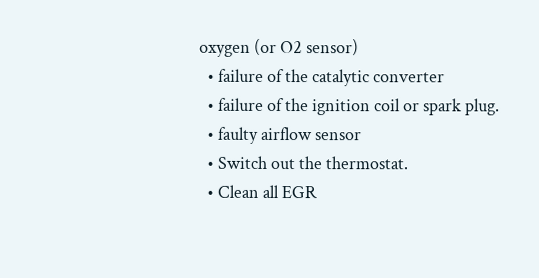oxygen (or O2 sensor)
  • failure of the catalytic converter
  • failure of the ignition coil or spark plug.
  • faulty airflow sensor
  • Switch out the thermostat.
  • Clean all EGR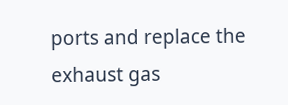ports and replace the exhaust gas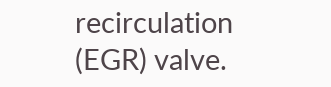recirculation (EGR) valve.